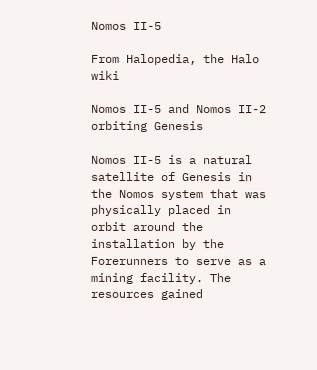Nomos II-5

From Halopedia, the Halo wiki

Nomos II-5 and Nomos II-2 orbiting Genesis

Nomos II-5 is a natural satellite of Genesis in the Nomos system that was physically placed in orbit around the installation by the Forerunners to serve as a mining facility. The resources gained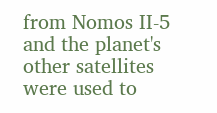from Nomos II-5 and the planet's other satellites were used to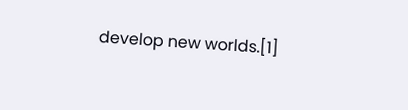develop new worlds.[1]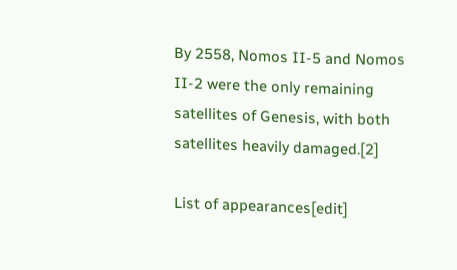By 2558, Nomos II-5 and Nomos II-2 were the only remaining satellites of Genesis, with both satellites heavily damaged.[2]

List of appearances[edit]